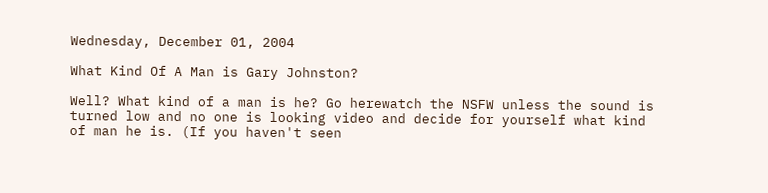Wednesday, December 01, 2004

What Kind Of A Man is Gary Johnston?

Well? What kind of a man is he? Go herewatch the NSFW unless the sound is turned low and no one is looking video and decide for yourself what kind of man he is. (If you haven't seen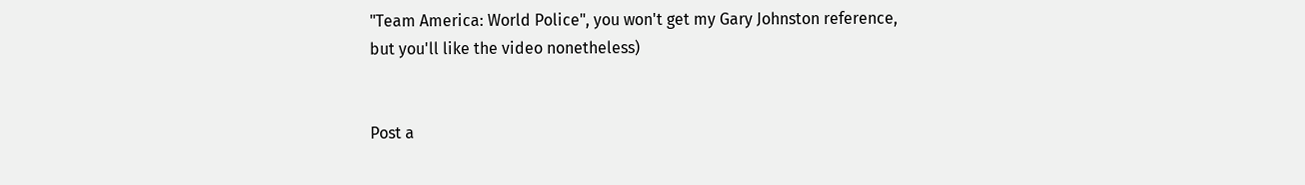"Team America: World Police", you won't get my Gary Johnston reference, but you'll like the video nonetheless)


Post a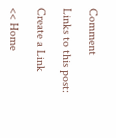Comment

Links to this post:

Create a Link

<< Home